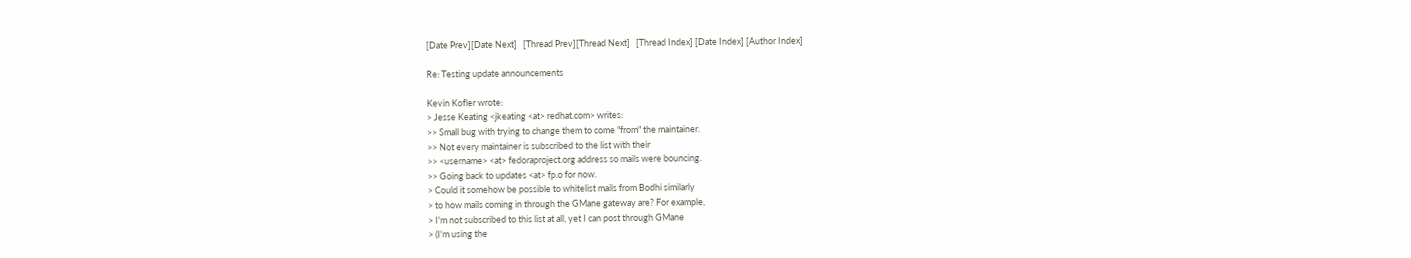[Date Prev][Date Next]   [Thread Prev][Thread Next]   [Thread Index] [Date Index] [Author Index]

Re: Testing update announcements

Kevin Kofler wrote:
> Jesse Keating <jkeating <at> redhat.com> writes:
>> Small bug with trying to change them to come "from" the maintainer.
>> Not every maintainer is subscribed to the list with their
>> <username> <at> fedoraproject.org address so mails were bouncing.
>> Going back to updates <at> fp.o for now.
> Could it somehow be possible to whitelist mails from Bodhi similarly
> to how mails coming in through the GMane gateway are? For example,
> I'm not subscribed to this list at all, yet I can post through GMane
> (I'm using the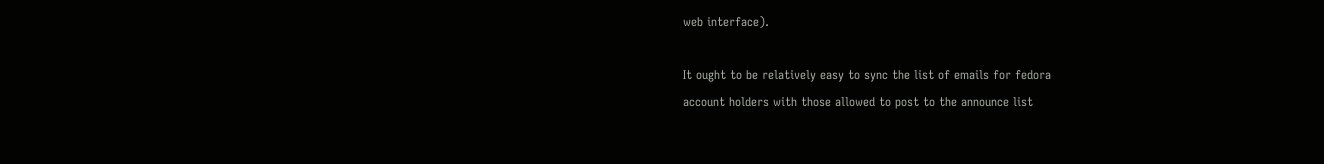web interface).

It ought to be relatively easy to sync the list of emails for fedora
account holders with those allowed to post to the announce list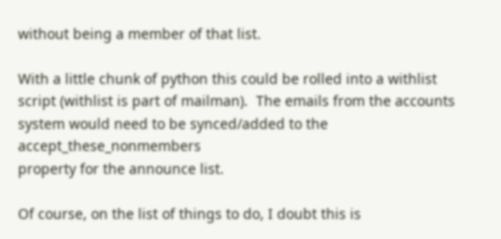without being a member of that list.

With a little chunk of python this could be rolled into a withlist
script (withlist is part of mailman).  The emails from the accounts
system would need to be synced/added to the accept_these_nonmembers
property for the announce list.

Of course, on the list of things to do, I doubt this is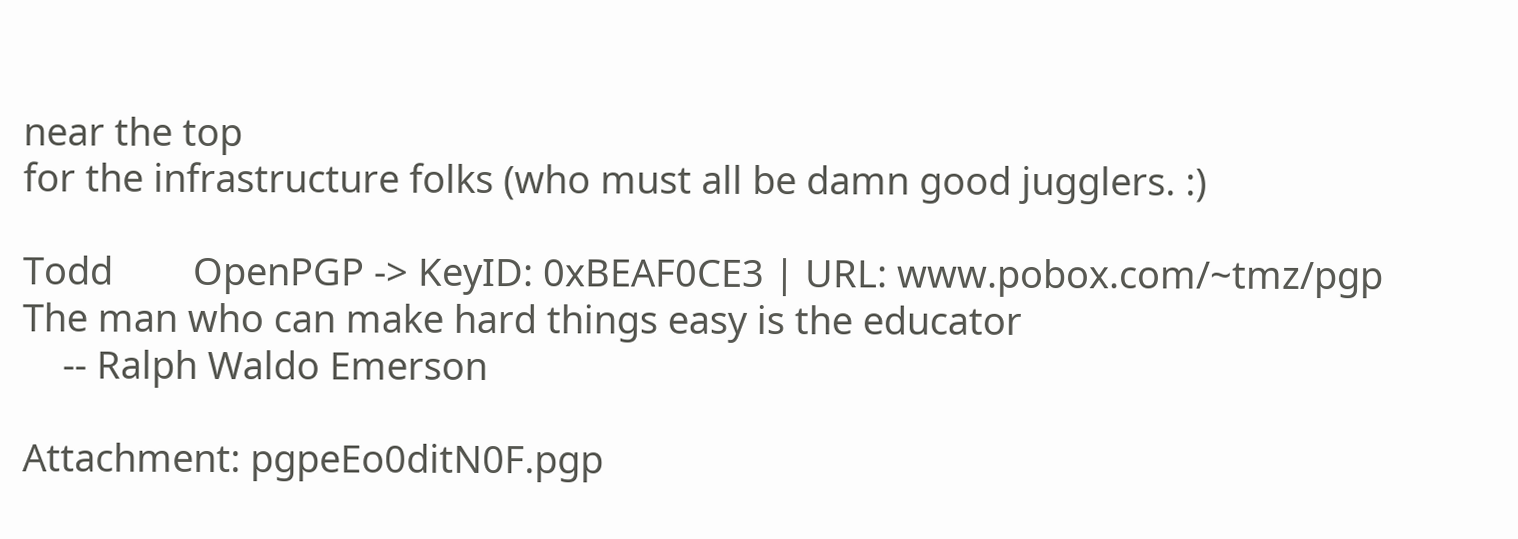near the top
for the infrastructure folks (who must all be damn good jugglers. :)

Todd        OpenPGP -> KeyID: 0xBEAF0CE3 | URL: www.pobox.com/~tmz/pgp
The man who can make hard things easy is the educator
    -- Ralph Waldo Emerson

Attachment: pgpeEo0ditN0F.pgp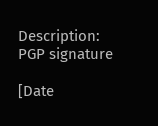Description: PGP signature

[Date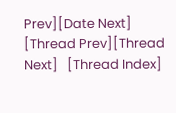Prev][Date Next]   [Thread Prev][Thread Next]   [Thread Index]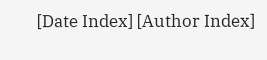[Date Index] [Author Index]